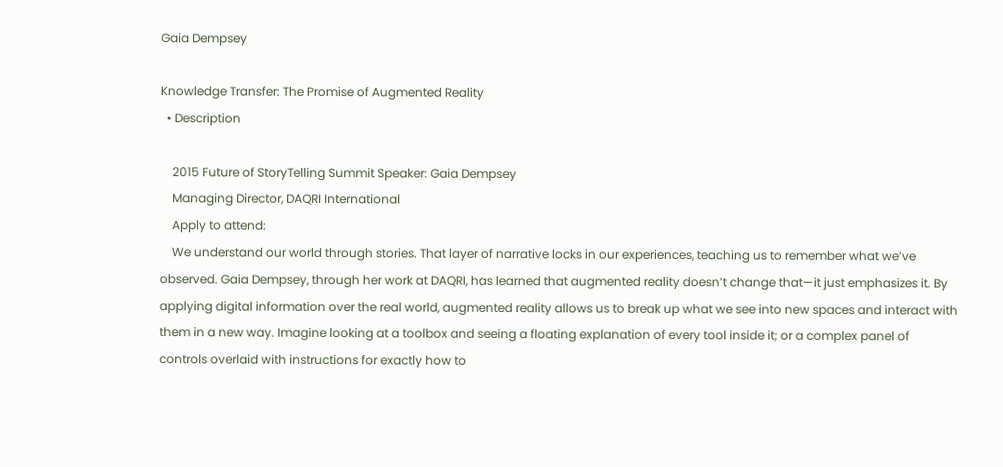Gaia Dempsey

Knowledge Transfer: The Promise of Augmented Reality
  • Description

    2015 Future of StoryTelling Summit Speaker: Gaia Dempsey
    Managing Director, DAQRI International
    Apply to attend:
    We understand our world through stories. That layer of narrative locks in our experiences, teaching us to remember what we’ve observed. Gaia Dempsey, through her work at DAQRI, has learned that augmented reality doesn’t change that—it just emphasizes it. By applying digital information over the real world, augmented reality allows us to break up what we see into new spaces and interact with them in a new way. Imagine looking at a toolbox and seeing a floating explanation of every tool inside it; or a complex panel of controls overlaid with instructions for exactly how to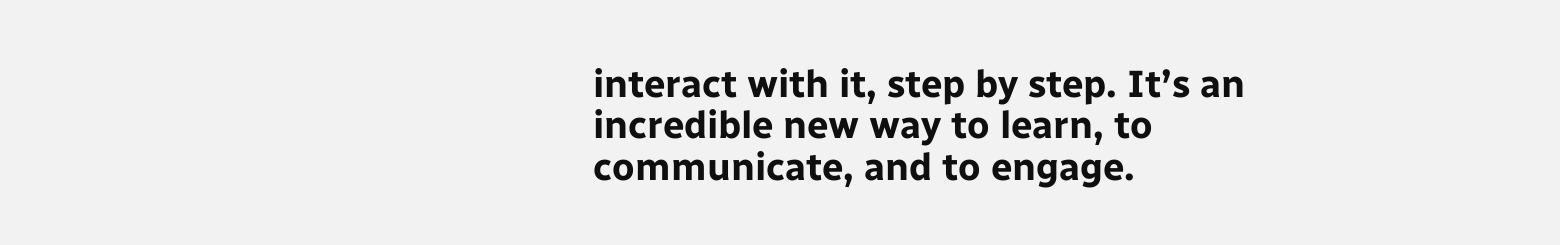interact with it, step by step. It’s an incredible new way to learn, to communicate, and to engage.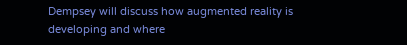Dempsey will discuss how augmented reality is developing and where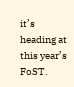it’s heading at this year’s FoST.